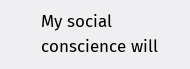My social conscience will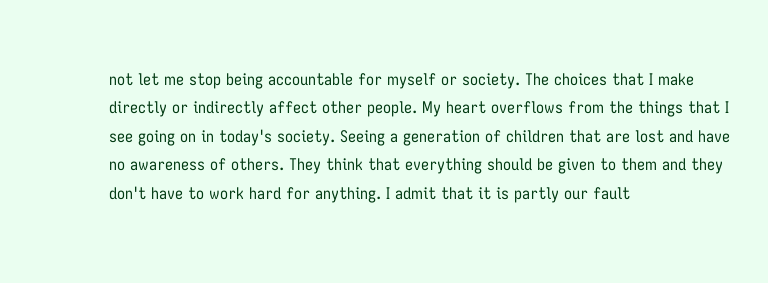not let me stop being accountable for myself or society. The choices that I make directly or indirectly affect other people. My heart overflows from the things that I see going on in today's society. Seeing a generation of children that are lost and have no awareness of others. They think that everything should be given to them and they don't have to work hard for anything. I admit that it is partly our fault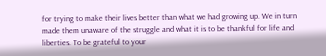for trying to make their lives better than what we had growing up. We in turn made them unaware of the struggle and what it is to be thankful for life and liberties. To be grateful to your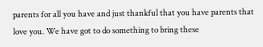parents for all you have and just thankful that you have parents that love you. We have got to do something to bring these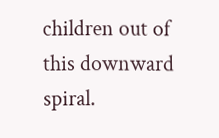children out of this downward spiral.